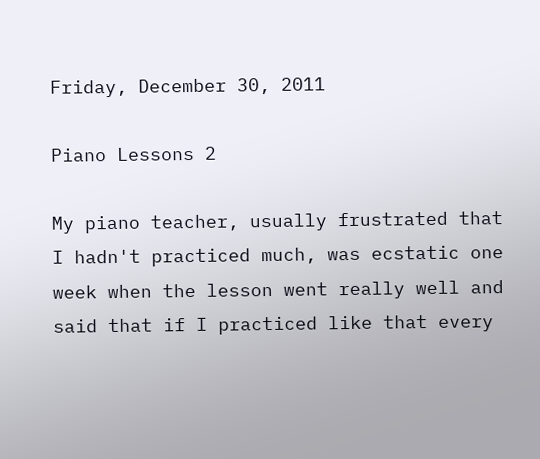Friday, December 30, 2011

Piano Lessons 2

My piano teacher, usually frustrated that I hadn't practiced much, was ecstatic one week when the lesson went really well and said that if I practiced like that every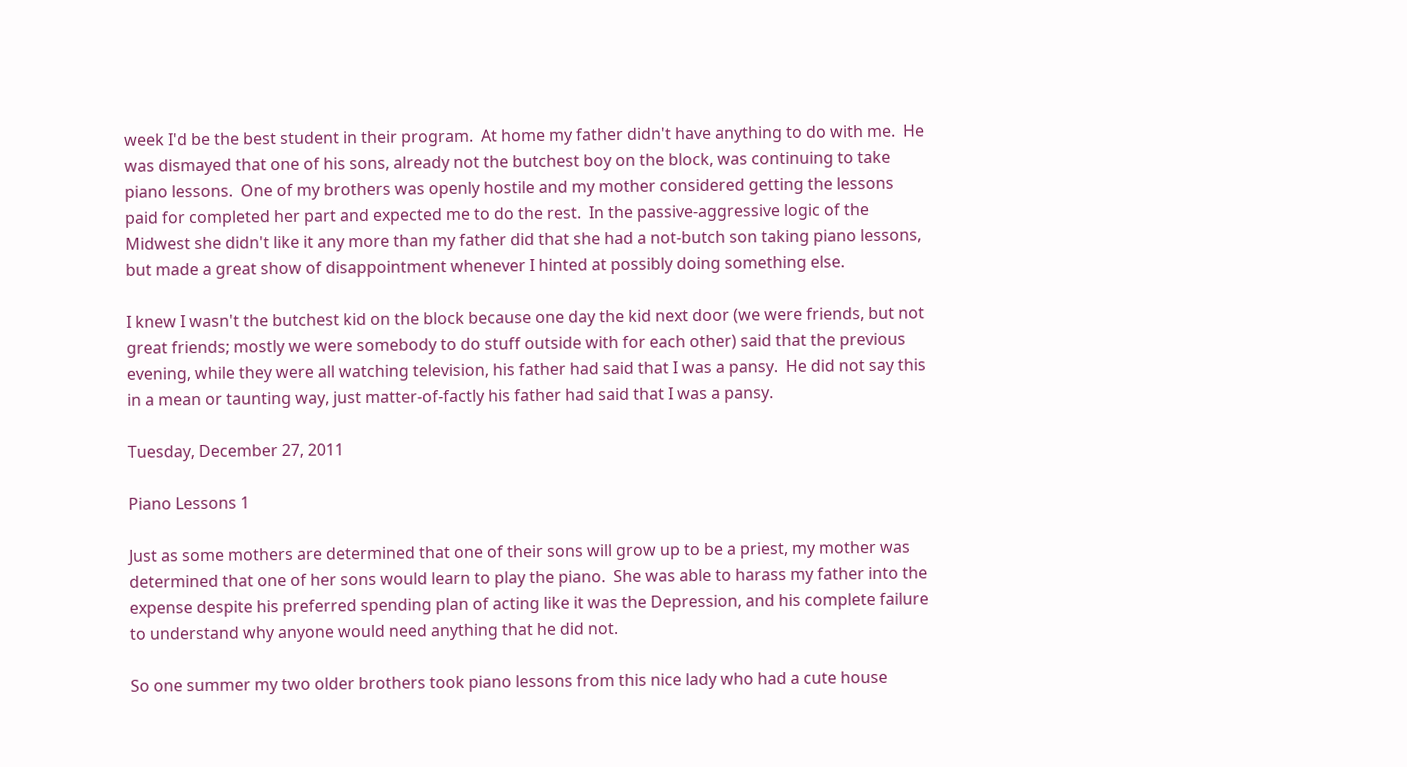week I'd be the best student in their program.  At home my father didn't have anything to do with me.  He was dismayed that one of his sons, already not the butchest boy on the block, was continuing to take piano lessons.  One of my brothers was openly hostile and my mother considered getting the lessons paid for completed her part and expected me to do the rest.  In the passive-aggressive logic of the Midwest she didn't like it any more than my father did that she had a not-butch son taking piano lessons, but made a great show of disappointment whenever I hinted at possibly doing something else.

I knew I wasn't the butchest kid on the block because one day the kid next door (we were friends, but not great friends; mostly we were somebody to do stuff outside with for each other) said that the previous evening, while they were all watching television, his father had said that I was a pansy.  He did not say this in a mean or taunting way, just matter-of-factly his father had said that I was a pansy.

Tuesday, December 27, 2011

Piano Lessons 1

Just as some mothers are determined that one of their sons will grow up to be a priest, my mother was determined that one of her sons would learn to play the piano.  She was able to harass my father into the expense despite his preferred spending plan of acting like it was the Depression, and his complete failure to understand why anyone would need anything that he did not.

So one summer my two older brothers took piano lessons from this nice lady who had a cute house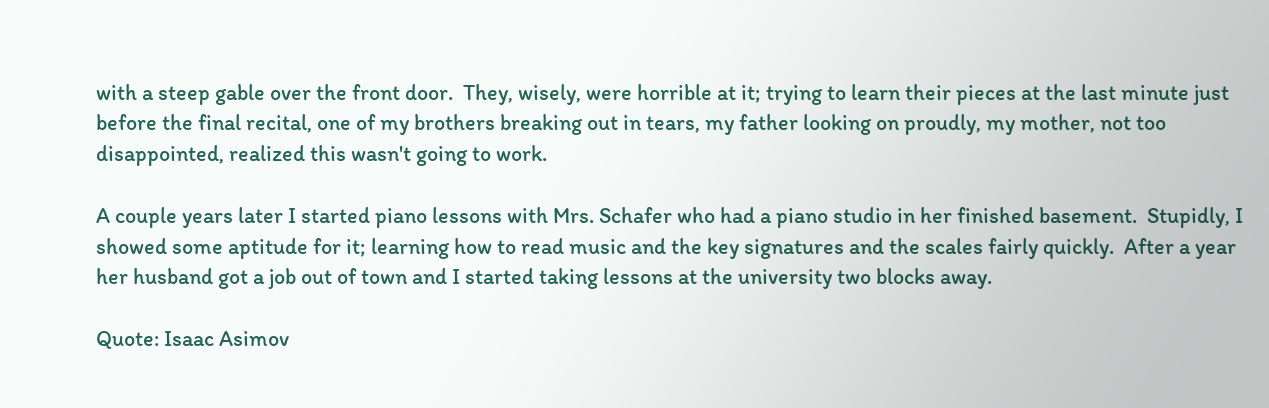with a steep gable over the front door.  They, wisely, were horrible at it; trying to learn their pieces at the last minute just before the final recital, one of my brothers breaking out in tears, my father looking on proudly, my mother, not too disappointed, realized this wasn't going to work.

A couple years later I started piano lessons with Mrs. Schafer who had a piano studio in her finished basement.  Stupidly, I showed some aptitude for it; learning how to read music and the key signatures and the scales fairly quickly.  After a year her husband got a job out of town and I started taking lessons at the university two blocks away.

Quote: Isaac Asimov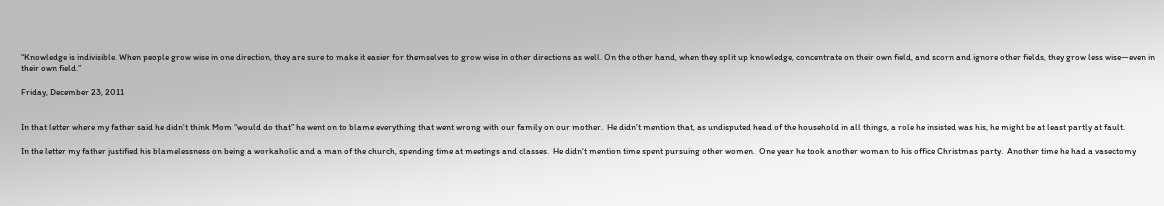“Knowledge is indivisible. When people grow wise in one direction, they are sure to make it easier for themselves to grow wise in other directions as well. On the other hand, when they split up knowledge, concentrate on their own field, and scorn and ignore other fields, they grow less wise—even in their own field.”

Friday, December 23, 2011


In that letter where my father said he didn't think Mom “would do that” he went on to blame everything that went wrong with our family on our mother.  He didn't mention that, as undisputed head of the household in all things, a role he insisted was his, he might be at least partly at fault.

In the letter my father justified his blamelessness on being a workaholic and a man of the church, spending time at meetings and classes.  He didn't mention time spent pursuing other women.  One year he took another woman to his office Christmas party.  Another time he had a vasectomy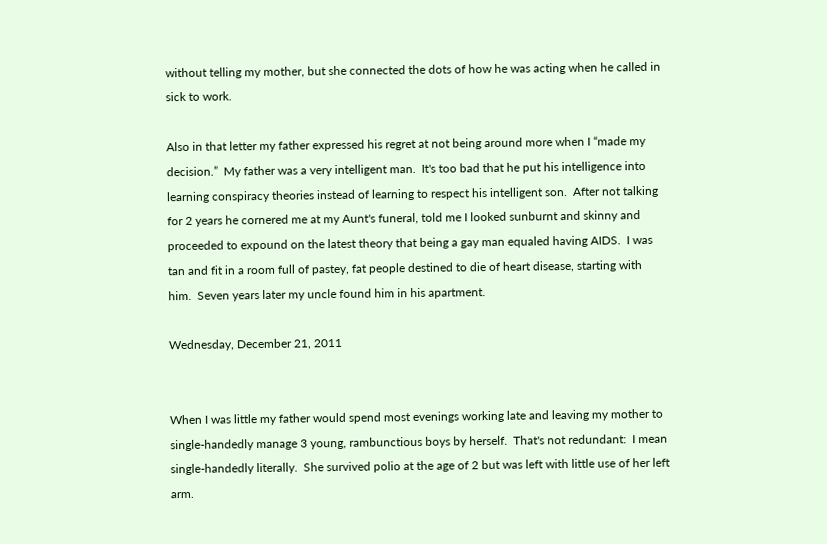without telling my mother, but she connected the dots of how he was acting when he called in sick to work.

Also in that letter my father expressed his regret at not being around more when I “made my decision.”  My father was a very intelligent man.  It's too bad that he put his intelligence into learning conspiracy theories instead of learning to respect his intelligent son.  After not talking for 2 years he cornered me at my Aunt's funeral, told me I looked sunburnt and skinny and proceeded to expound on the latest theory that being a gay man equaled having AIDS.  I was tan and fit in a room full of pastey, fat people destined to die of heart disease, starting with him.  Seven years later my uncle found him in his apartment.

Wednesday, December 21, 2011


When I was little my father would spend most evenings working late and leaving my mother to single-handedly manage 3 young, rambunctious boys by herself.  That's not redundant:  I mean single-handedly literally.  She survived polio at the age of 2 but was left with little use of her left arm.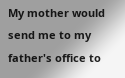My mother would send me to my father's office to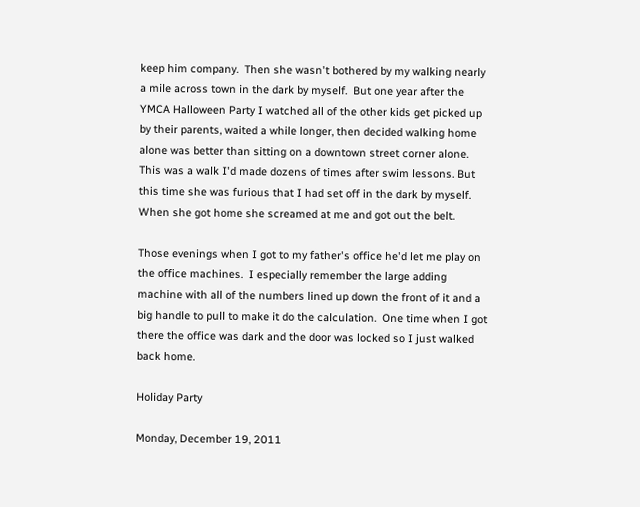keep him company.  Then she wasn't bothered by my walking nearly a mile across town in the dark by myself.  But one year after the YMCA Halloween Party I watched all of the other kids get picked up by their parents, waited a while longer, then decided walking home alone was better than sitting on a downtown street corner alone.  This was a walk I'd made dozens of times after swim lessons. But this time she was furious that I had set off in the dark by myself.  When she got home she screamed at me and got out the belt.

Those evenings when I got to my father's office he'd let me play on the office machines.  I especially remember the large adding machine with all of the numbers lined up down the front of it and a big handle to pull to make it do the calculation.  One time when I got there the office was dark and the door was locked so I just walked back home.

Holiday Party

Monday, December 19, 2011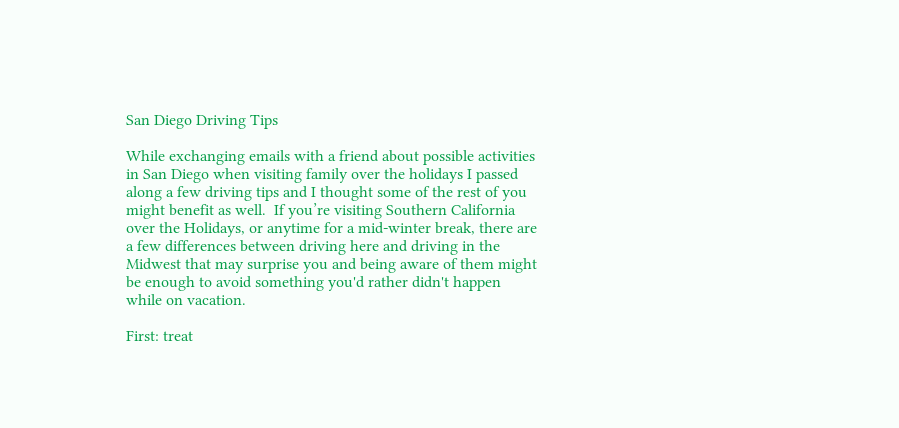San Diego Driving Tips

While exchanging emails with a friend about possible activities in San Diego when visiting family over the holidays I passed along a few driving tips and I thought some of the rest of you might benefit as well.  If you’re visiting Southern California over the Holidays, or anytime for a mid-winter break, there are a few differences between driving here and driving in the Midwest that may surprise you and being aware of them might be enough to avoid something you'd rather didn't happen while on vacation.

First: treat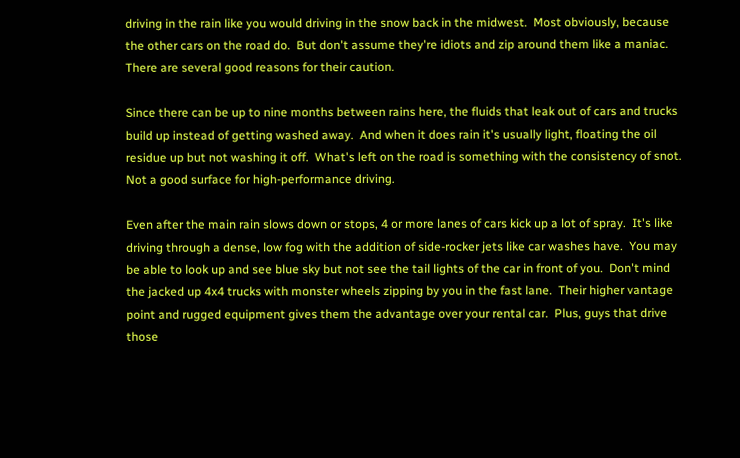driving in the rain like you would driving in the snow back in the midwest.  Most obviously, because the other cars on the road do.  But don't assume they're idiots and zip around them like a maniac.  There are several good reasons for their caution.

Since there can be up to nine months between rains here, the fluids that leak out of cars and trucks build up instead of getting washed away.  And when it does rain it's usually light, floating the oil residue up but not washing it off.  What's left on the road is something with the consistency of snot.  Not a good surface for high-performance driving.

Even after the main rain slows down or stops, 4 or more lanes of cars kick up a lot of spray.  It's like driving through a dense, low fog with the addition of side-rocker jets like car washes have.  You may be able to look up and see blue sky but not see the tail lights of the car in front of you.  Don't mind the jacked up 4x4 trucks with monster wheels zipping by you in the fast lane.  Their higher vantage point and rugged equipment gives them the advantage over your rental car.  Plus, guys that drive those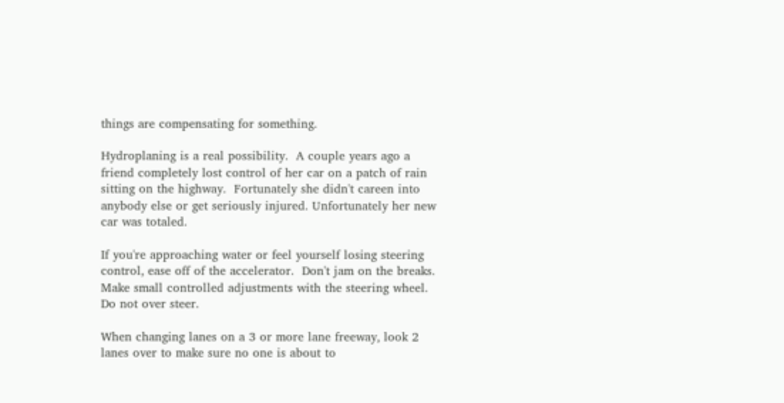things are compensating for something.

Hydroplaning is a real possibility.  A couple years ago a friend completely lost control of her car on a patch of rain sitting on the highway.  Fortunately she didn't careen into anybody else or get seriously injured. Unfortunately her new car was totaled.

If you're approaching water or feel yourself losing steering control, ease off of the accelerator.  Don't jam on the breaks.  Make small controlled adjustments with the steering wheel. Do not over steer.

When changing lanes on a 3 or more lane freeway, look 2 lanes over to make sure no one is about to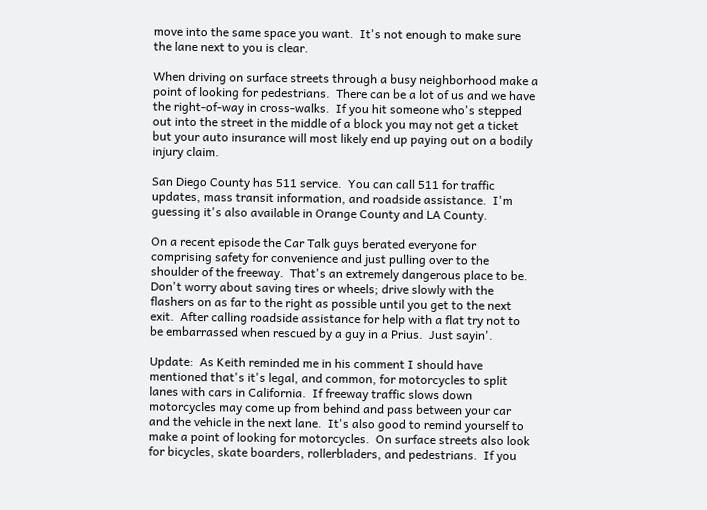move into the same space you want.  It's not enough to make sure the lane next to you is clear.

When driving on surface streets through a busy neighborhood make a point of looking for pedestrians.  There can be a lot of us and we have the right-of-way in cross-walks.  If you hit someone who's stepped out into the street in the middle of a block you may not get a ticket but your auto insurance will most likely end up paying out on a bodily injury claim.

San Diego County has 511 service.  You can call 511 for traffic updates, mass transit information, and roadside assistance.  I'm guessing it's also available in Orange County and LA County.

On a recent episode the Car Talk guys berated everyone for comprising safety for convenience and just pulling over to the shoulder of the freeway.  That's an extremely dangerous place to be.  Don't worry about saving tires or wheels; drive slowly with the flashers on as far to the right as possible until you get to the next exit.  After calling roadside assistance for help with a flat try not to be embarrassed when rescued by a guy in a Prius.  Just sayin'.

Update:  As Keith reminded me in his comment I should have mentioned that's it's legal, and common, for motorcycles to split lanes with cars in California.  If freeway traffic slows down motorcycles may come up from behind and pass between your car and the vehicle in the next lane.  It's also good to remind yourself to make a point of looking for motorcycles.  On surface streets also look for bicycles, skate boarders, rollerbladers, and pedestrians.  If you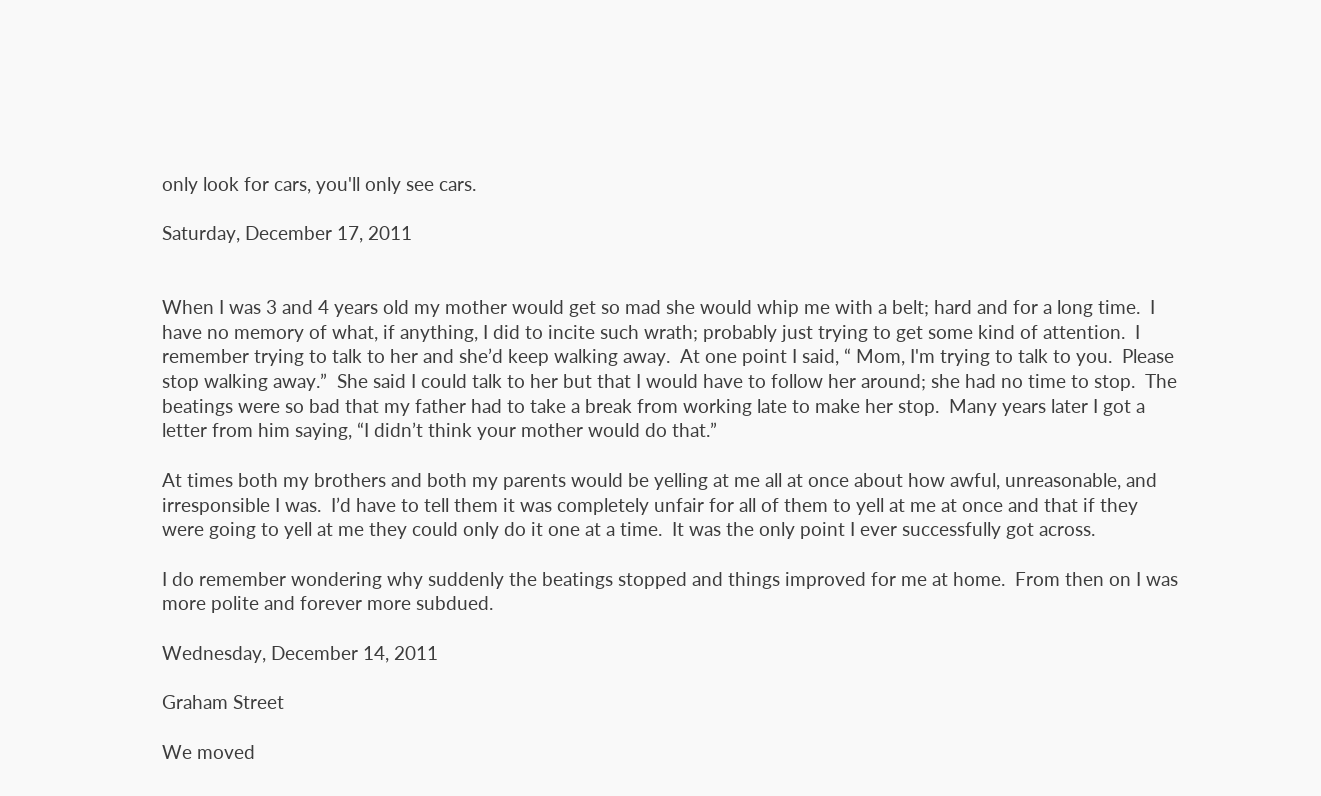only look for cars, you'll only see cars.

Saturday, December 17, 2011


When I was 3 and 4 years old my mother would get so mad she would whip me with a belt; hard and for a long time.  I have no memory of what, if anything, I did to incite such wrath; probably just trying to get some kind of attention.  I remember trying to talk to her and she’d keep walking away.  At one point I said, “ Mom, I'm trying to talk to you.  Please stop walking away.”  She said I could talk to her but that I would have to follow her around; she had no time to stop.  The beatings were so bad that my father had to take a break from working late to make her stop.  Many years later I got a letter from him saying, “I didn’t think your mother would do that.”

At times both my brothers and both my parents would be yelling at me all at once about how awful, unreasonable, and irresponsible I was.  I’d have to tell them it was completely unfair for all of them to yell at me at once and that if they were going to yell at me they could only do it one at a time.  It was the only point I ever successfully got across.

I do remember wondering why suddenly the beatings stopped and things improved for me at home.  From then on I was more polite and forever more subdued.

Wednesday, December 14, 2011

Graham Street

We moved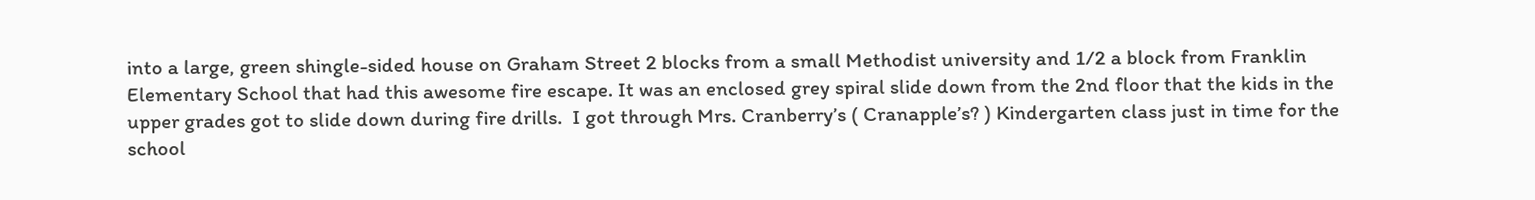into a large, green shingle-sided house on Graham Street 2 blocks from a small Methodist university and 1/2 a block from Franklin Elementary School that had this awesome fire escape. It was an enclosed grey spiral slide down from the 2nd floor that the kids in the upper grades got to slide down during fire drills.  I got through Mrs. Cranberry’s ( Cranapple’s? ) Kindergarten class just in time for the school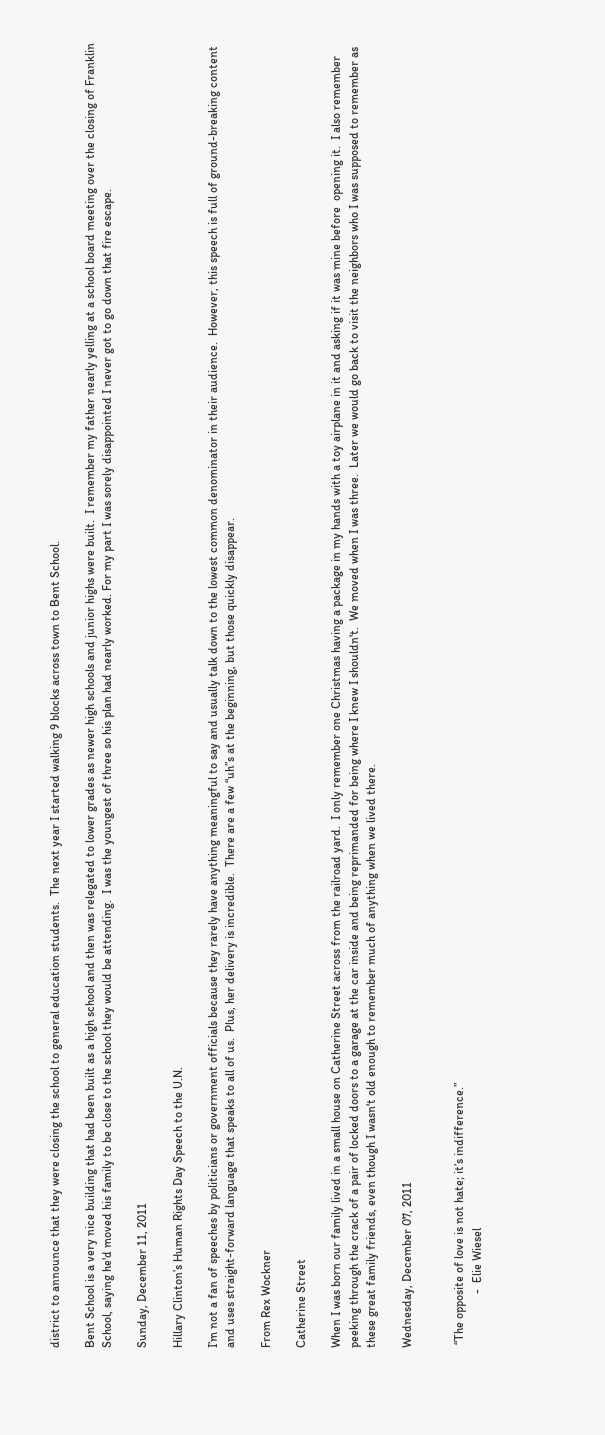district to announce that they were closing the school to general education students.  The next year I started walking 9 blocks across town to Bent School.

Bent School is a very nice building that had been built as a high school and then was relegated to lower grades as newer high schools and junior highs were built.  I remember my father nearly yelling at a school board meeting over the closing of Franklin School, saying he'd moved his family to be close to the school they would be attending.  I was the youngest of three so his plan had nearly worked. For my part I was sorely disappointed I never got to go down that fire escape.

Sunday, December 11, 2011

Hillary Clinton’s Human Rights Day Speech to the U.N.

I’m not a fan of speeches by politicians or government officials because they rarely have anything meaningful to say and usually talk down to the lowest common denominator in their audience.  However, this speech is full of ground-breaking content and uses straight-forward language that speaks to all of us.  Plus, her delivery is incredible.  There are a few “uh”s at the beginning, but those quickly disappear.

From Rex Wockner

Catherine Street

When I was born our family lived in a small house on Catherine Street across from the railroad yard.  I only remember one Christmas having a package in my hands with a toy airplane in it and asking if it was mine before  opening it.  I also remember peeking through the crack of a pair of locked doors to a garage at the car inside and being reprimanded for being where I knew I shouldn't.  We moved when I was three.  Later we would go back to visit the neighbors who I was supposed to remember as these great family friends, even though I wasn't old enough to remember much of anything when we lived there.

Wednesday, December 07, 2011


 “The opposite of love is not hate; it’s indifference.”
                  -  Elie Wiesel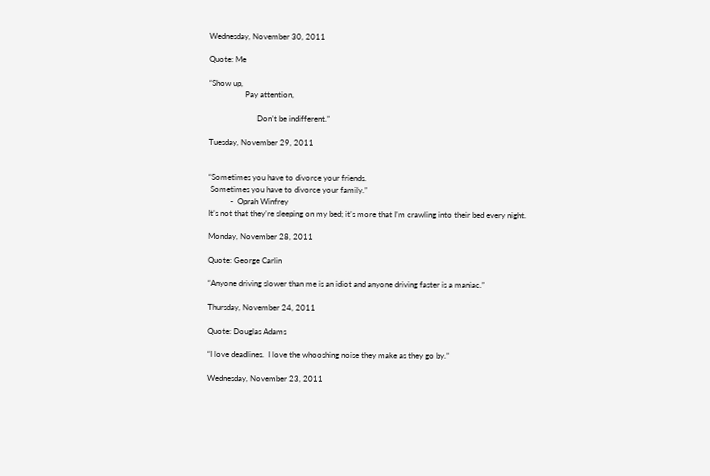Wednesday, November 30, 2011

Quote: Me

“Show up,
                  Pay attention,

                        Don’t be indifferent.”

Tuesday, November 29, 2011


“Sometimes you have to divorce your friends.
 Sometimes you have to divorce your family.”
           -  Oprah Winfrey
It’s not that they’re sleeping on my bed; it’s more that I’m crawling into their bed every night.

Monday, November 28, 2011

Quote: George Carlin

“Anyone driving slower than me is an idiot and anyone driving faster is a maniac.”

Thursday, November 24, 2011

Quote: Douglas Adams

“I love deadlines.  I love the whooshing noise they make as they go by.”

Wednesday, November 23, 2011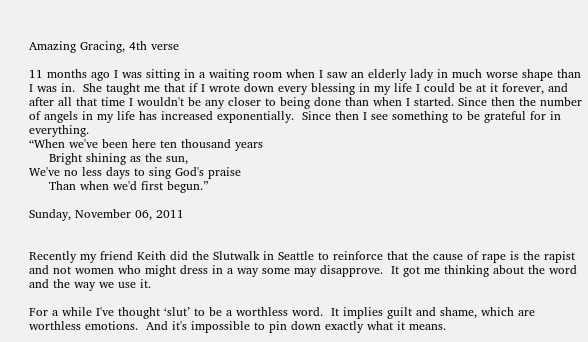Amazing Gracing, 4th verse

11 months ago I was sitting in a waiting room when I saw an elderly lady in much worse shape than I was in.  She taught me that if I wrote down every blessing in my life I could be at it forever, and after all that time I wouldn't be any closer to being done than when I started. Since then the number of angels in my life has increased exponentially.  Since then I see something to be grateful for in everything.
“When we've been here ten thousand years
     Bright shining as the sun,
We've no less days to sing God's praise
     Than when we'd first begun.”

Sunday, November 06, 2011


Recently my friend Keith did the Slutwalk in Seattle to reinforce that the cause of rape is the rapist and not women who might dress in a way some may disapprove.  It got me thinking about the word and the way we use it.

For a while I've thought ‘slut’ to be a worthless word.  It implies guilt and shame, which are worthless emotions.  And it's impossible to pin down exactly what it means.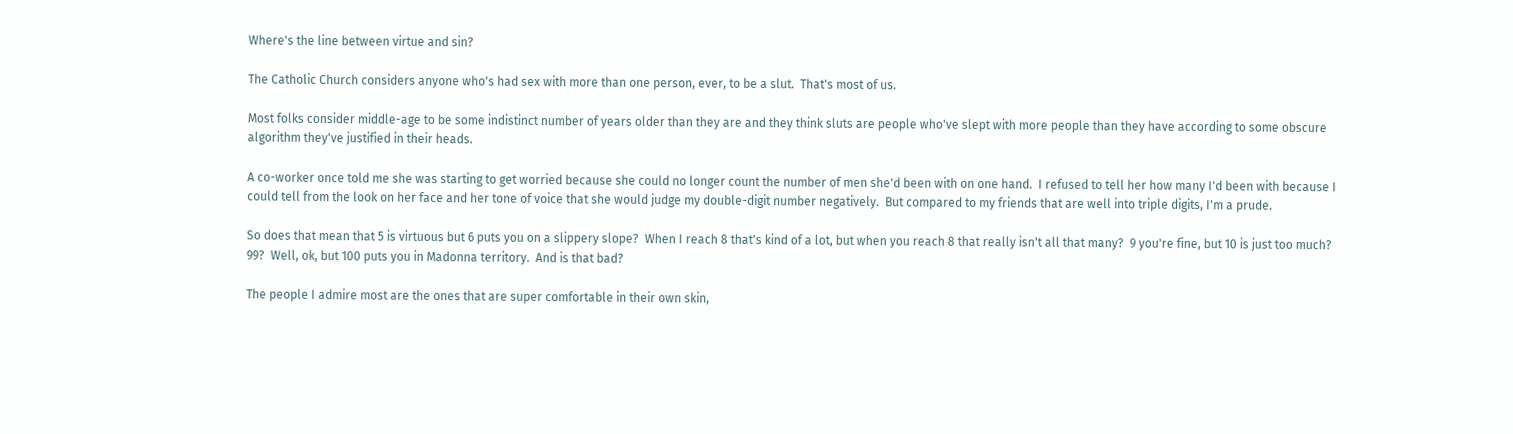Where's the line between virtue and sin?

The Catholic Church considers anyone who's had sex with more than one person, ever, to be a slut.  That's most of us.

Most folks consider middle-age to be some indistinct number of years older than they are and they think sluts are people who've slept with more people than they have according to some obscure algorithm they've justified in their heads.

A co-worker once told me she was starting to get worried because she could no longer count the number of men she'd been with on one hand.  I refused to tell her how many I'd been with because I could tell from the look on her face and her tone of voice that she would judge my double-digit number negatively.  But compared to my friends that are well into triple digits, I'm a prude.

So does that mean that 5 is virtuous but 6 puts you on a slippery slope?  When I reach 8 that's kind of a lot, but when you reach 8 that really isn't all that many?  9 you're fine, but 10 is just too much?  99?  Well, ok, but 100 puts you in Madonna territory.  And is that bad?

The people I admire most are the ones that are super comfortable in their own skin,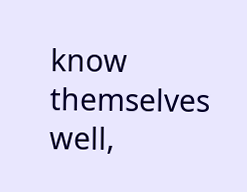know themselves well,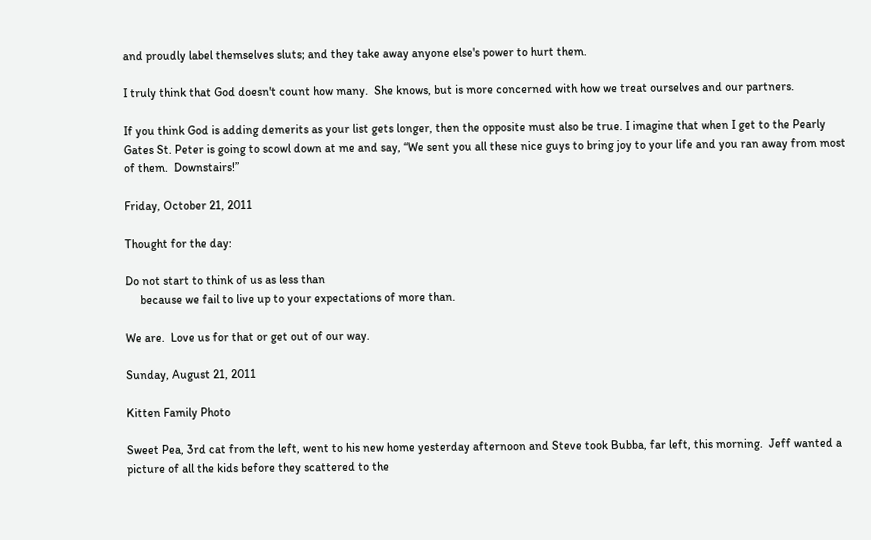and proudly label themselves sluts; and they take away anyone else's power to hurt them.

I truly think that God doesn't count how many.  She knows, but is more concerned with how we treat ourselves and our partners.

If you think God is adding demerits as your list gets longer, then the opposite must also be true. I imagine that when I get to the Pearly Gates St. Peter is going to scowl down at me and say, “We sent you all these nice guys to bring joy to your life and you ran away from most of them.  Downstairs!”

Friday, October 21, 2011

Thought for the day:

Do not start to think of us as less than
     because we fail to live up to your expectations of more than.

We are.  Love us for that or get out of our way.

Sunday, August 21, 2011

Kitten Family Photo

Sweet Pea, 3rd cat from the left, went to his new home yesterday afternoon and Steve took Bubba, far left, this morning.  Jeff wanted a picture of all the kids before they scattered to the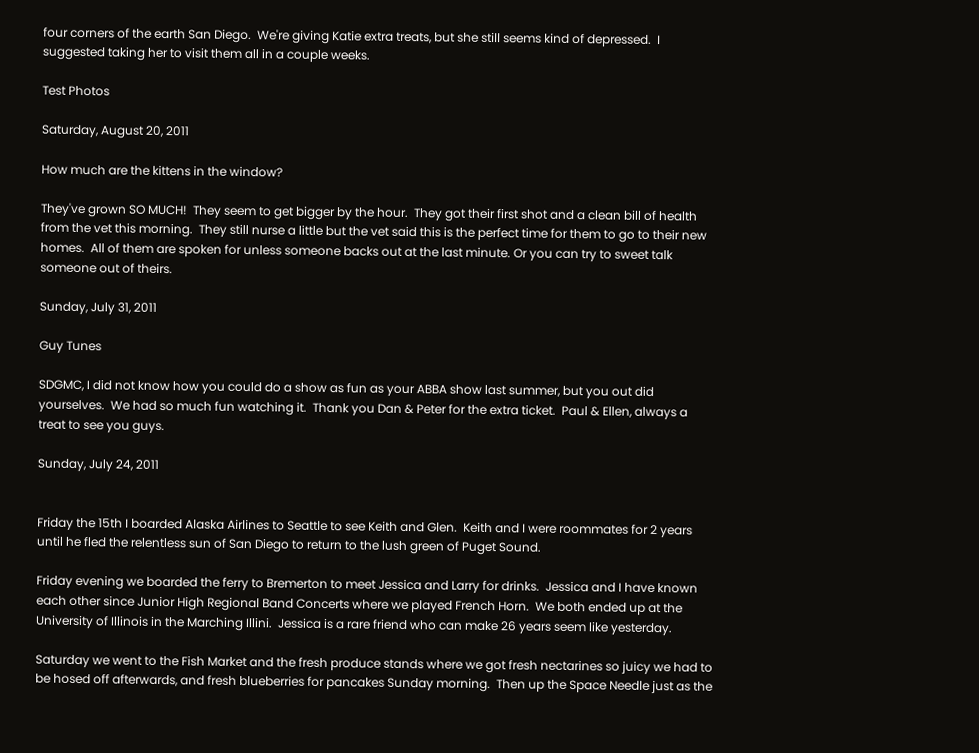four corners of the earth San Diego.  We're giving Katie extra treats, but she still seems kind of depressed.  I suggested taking her to visit them all in a couple weeks.

Test Photos

Saturday, August 20, 2011

How much are the kittens in the window?

They've grown SO MUCH!  They seem to get bigger by the hour.  They got their first shot and a clean bill of health from the vet this morning.  They still nurse a little but the vet said this is the perfect time for them to go to their new homes.  All of them are spoken for unless someone backs out at the last minute. Or you can try to sweet talk someone out of theirs.

Sunday, July 31, 2011

Guy Tunes

SDGMC, I did not know how you could do a show as fun as your ABBA show last summer, but you out did yourselves.  We had so much fun watching it.  Thank you Dan & Peter for the extra ticket.  Paul & Ellen, always a treat to see you guys.

Sunday, July 24, 2011


Friday the 15th I boarded Alaska Airlines to Seattle to see Keith and Glen.  Keith and I were roommates for 2 years until he fled the relentless sun of San Diego to return to the lush green of Puget Sound.

Friday evening we boarded the ferry to Bremerton to meet Jessica and Larry for drinks.  Jessica and I have known each other since Junior High Regional Band Concerts where we played French Horn.  We both ended up at the University of Illinois in the Marching Illini.  Jessica is a rare friend who can make 26 years seem like yesterday.

Saturday we went to the Fish Market and the fresh produce stands where we got fresh nectarines so juicy we had to be hosed off afterwards, and fresh blueberries for pancakes Sunday morning.  Then up the Space Needle just as the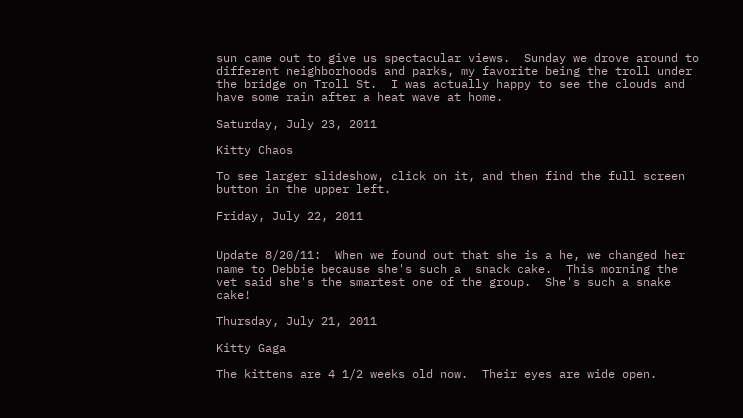sun came out to give us spectacular views.  Sunday we drove around to different neighborhoods and parks, my favorite being the troll under the bridge on Troll St.  I was actually happy to see the clouds and have some rain after a heat wave at home.

Saturday, July 23, 2011

Kitty Chaos

To see larger slideshow, click on it, and then find the full screen button in the upper left.

Friday, July 22, 2011


Update 8/20/11:  When we found out that she is a he, we changed her name to Debbie because she's such a  snack cake.  This morning the vet said she's the smartest one of the group.  She's such a snake cake!

Thursday, July 21, 2011

Kitty Gaga

The kittens are 4 1/2 weeks old now.  Their eyes are wide open.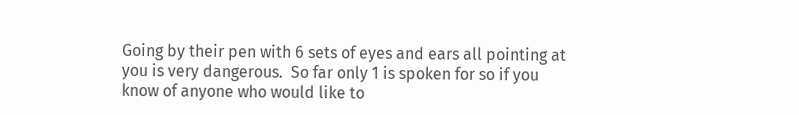Going by their pen with 6 sets of eyes and ears all pointing at you is very dangerous.  So far only 1 is spoken for so if you know of anyone who would like to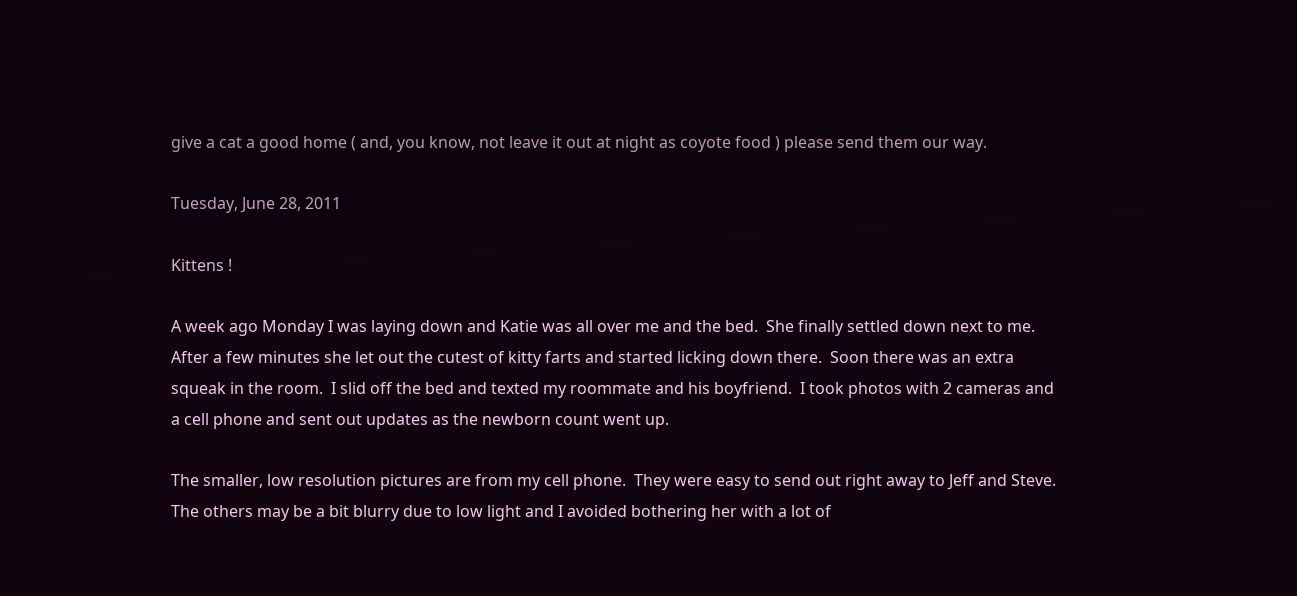give a cat a good home ( and, you know, not leave it out at night as coyote food ) please send them our way.

Tuesday, June 28, 2011

Kittens !

A week ago Monday I was laying down and Katie was all over me and the bed.  She finally settled down next to me.  After a few minutes she let out the cutest of kitty farts and started licking down there.  Soon there was an extra squeak in the room.  I slid off the bed and texted my roommate and his boyfriend.  I took photos with 2 cameras and a cell phone and sent out updates as the newborn count went up.

The smaller, low resolution pictures are from my cell phone.  They were easy to send out right away to Jeff and Steve.  The others may be a bit blurry due to low light and I avoided bothering her with a lot of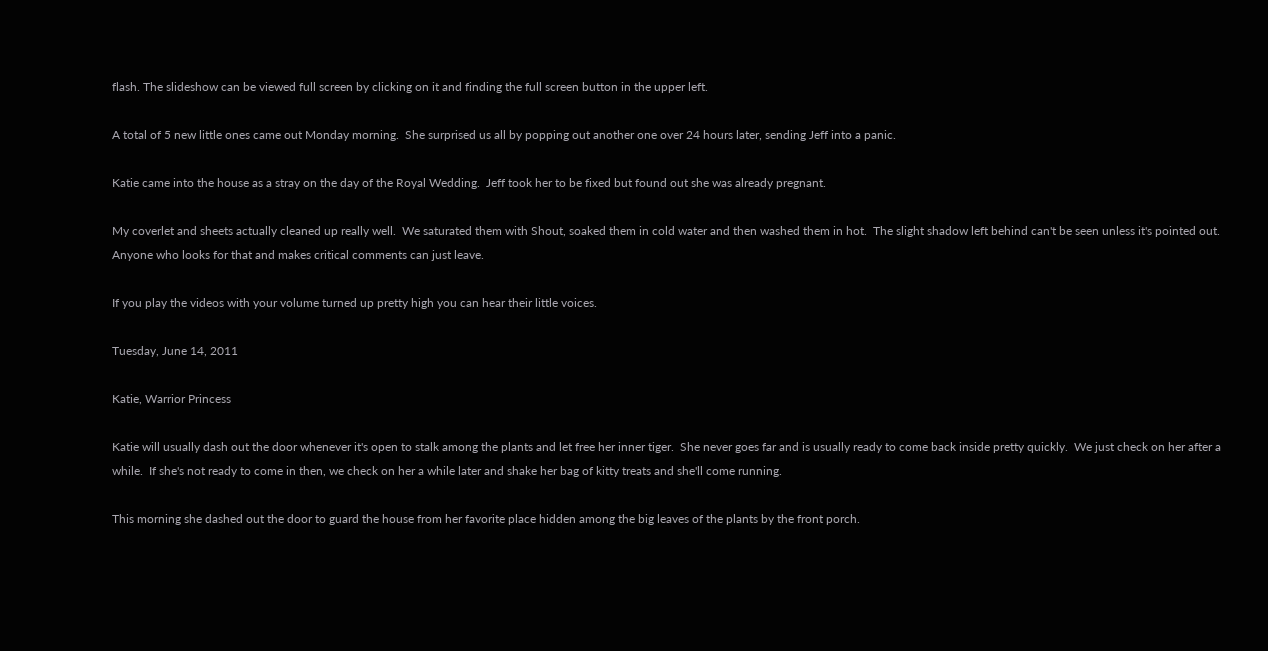flash. The slideshow can be viewed full screen by clicking on it and finding the full screen button in the upper left.

A total of 5 new little ones came out Monday morning.  She surprised us all by popping out another one over 24 hours later, sending Jeff into a panic.

Katie came into the house as a stray on the day of the Royal Wedding.  Jeff took her to be fixed but found out she was already pregnant.

My coverlet and sheets actually cleaned up really well.  We saturated them with Shout, soaked them in cold water and then washed them in hot.  The slight shadow left behind can't be seen unless it's pointed out.  Anyone who looks for that and makes critical comments can just leave.

If you play the videos with your volume turned up pretty high you can hear their little voices.

Tuesday, June 14, 2011

Katie, Warrior Princess

Katie will usually dash out the door whenever it's open to stalk among the plants and let free her inner tiger.  She never goes far and is usually ready to come back inside pretty quickly.  We just check on her after a while.  If she's not ready to come in then, we check on her a while later and shake her bag of kitty treats and she'll come running.

This morning she dashed out the door to guard the house from her favorite place hidden among the big leaves of the plants by the front porch.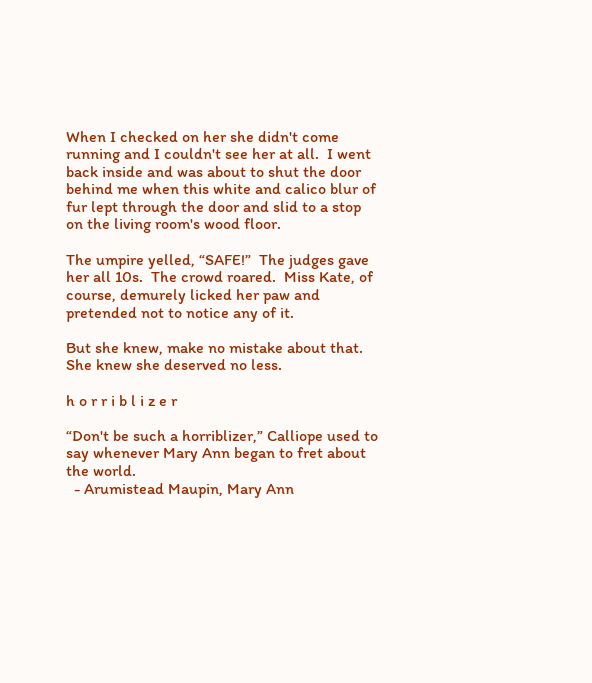When I checked on her she didn't come running and I couldn't see her at all.  I went back inside and was about to shut the door behind me when this white and calico blur of fur lept through the door and slid to a stop on the living room's wood floor.

The umpire yelled, “SAFE!”  The judges gave her all 10s.  The crowd roared.  Miss Kate, of course, demurely licked her paw and pretended not to notice any of it.

But she knew, make no mistake about that.  She knew she deserved no less.

h o r r i b l i z e r

“Don't be such a horriblizer,” Calliope used to say whenever Mary Ann began to fret about the world.
  - Arumistead Maupin, Mary Ann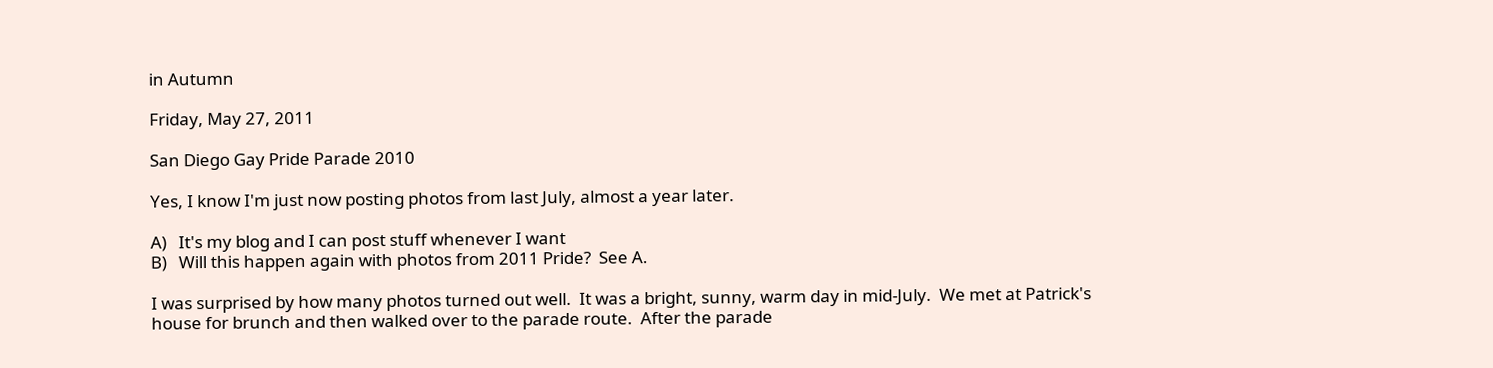in Autumn

Friday, May 27, 2011

San Diego Gay Pride Parade 2010

Yes, I know I'm just now posting photos from last July, almost a year later.

A)   It's my blog and I can post stuff whenever I want
B)   Will this happen again with photos from 2011 Pride?  See A.

I was surprised by how many photos turned out well.  It was a bright, sunny, warm day in mid-July.  We met at Patrick's house for brunch and then walked over to the parade route.  After the parade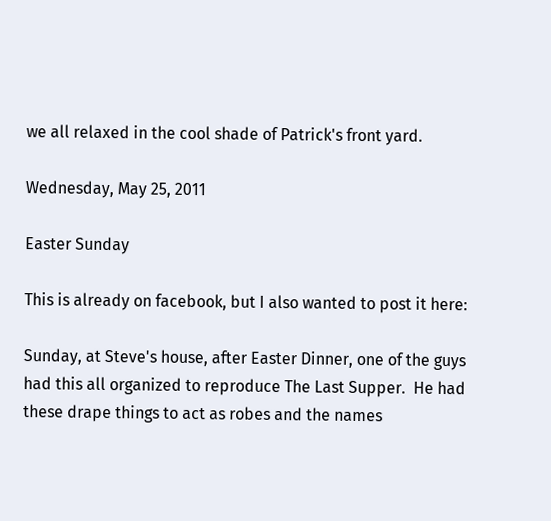we all relaxed in the cool shade of Patrick's front yard.

Wednesday, May 25, 2011

Easter Sunday

This is already on facebook, but I also wanted to post it here:

Sunday, at Steve's house, after Easter Dinner, one of the guys had this all organized to reproduce The Last Supper.  He had these drape things to act as robes and the names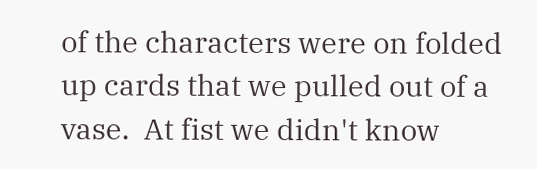of the characters were on folded up cards that we pulled out of a vase.  At fist we didn't know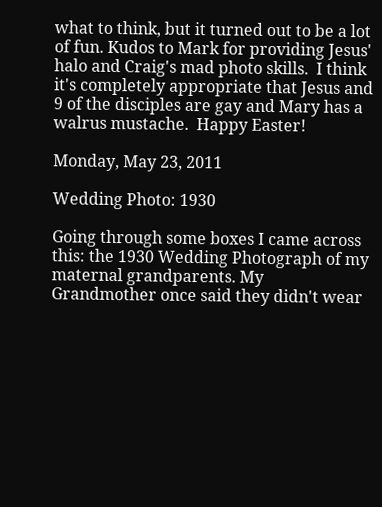what to think, but it turned out to be a lot of fun. Kudos to Mark for providing Jesus' halo and Craig's mad photo skills.  I think it's completely appropriate that Jesus and 9 of the disciples are gay and Mary has a walrus mustache.  Happy Easter!

Monday, May 23, 2011

Wedding Photo: 1930

Going through some boxes I came across this: the 1930 Wedding Photograph of my maternal grandparents. My Grandmother once said they didn't wear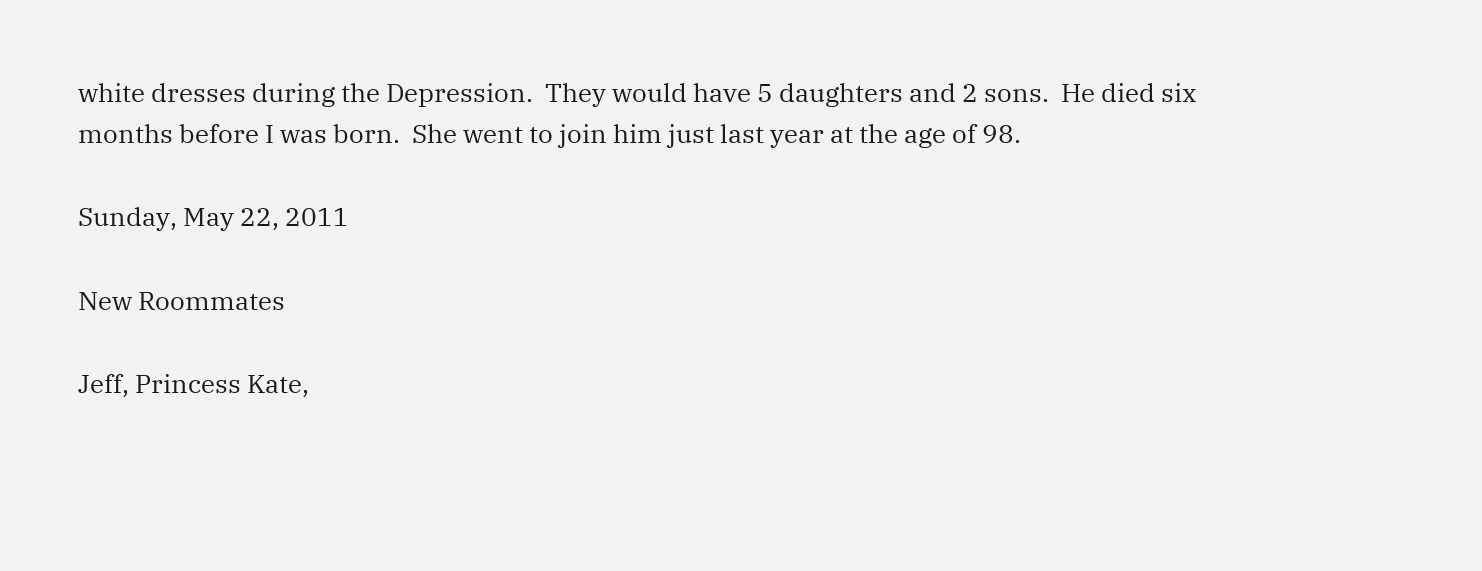white dresses during the Depression.  They would have 5 daughters and 2 sons.  He died six months before I was born.  She went to join him just last year at the age of 98.

Sunday, May 22, 2011

New Roommates

Jeff, Princess Kate,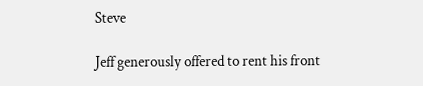Steve

Jeff generously offered to rent his front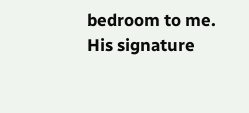bedroom to me.  His signature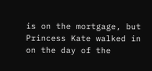is on the mortgage, but Princess Kate walked in on the day of the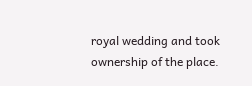royal wedding and took ownership of the place.